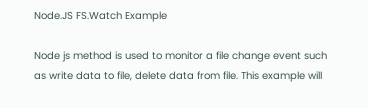Node.JS FS.Watch Example

Node js method is used to monitor a file change event such as write data to file, delete data from file. This example will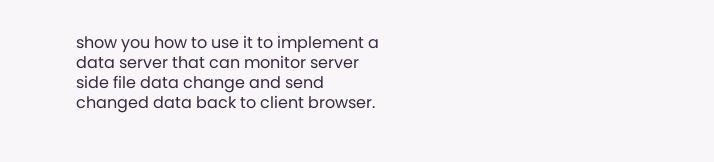show you how to use it to implement a data server that can monitor server side file data change and send changed data back to client browser.